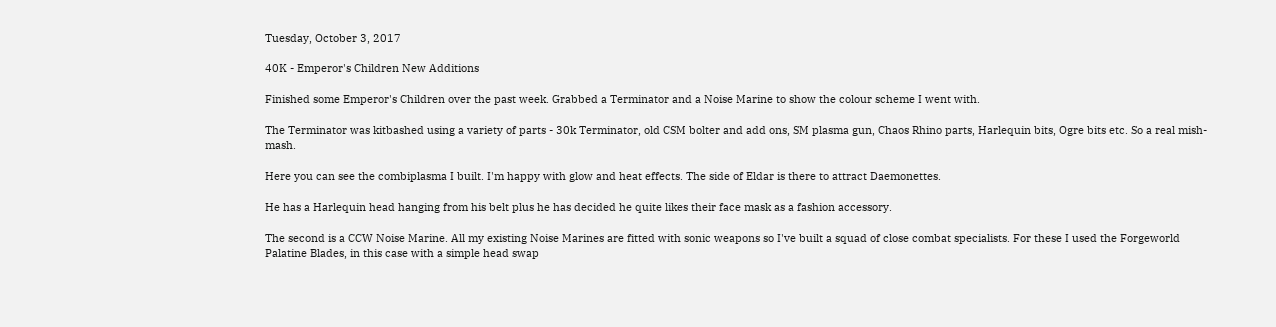Tuesday, October 3, 2017

40K - Emperor's Children New Additions

Finished some Emperor's Children over the past week. Grabbed a Terminator and a Noise Marine to show the colour scheme I went with.

The Terminator was kitbashed using a variety of parts - 30k Terminator, old CSM bolter and add ons, SM plasma gun, Chaos Rhino parts, Harlequin bits, Ogre bits etc. So a real mish-mash.

Here you can see the combiplasma I built. I'm happy with glow and heat effects. The side of Eldar is there to attract Daemonettes.

He has a Harlequin head hanging from his belt plus he has decided he quite likes their face mask as a fashion accessory.

The second is a CCW Noise Marine. All my existing Noise Marines are fitted with sonic weapons so I've built a squad of close combat specialists. For these I used the Forgeworld Palatine Blades, in this case with a simple head swap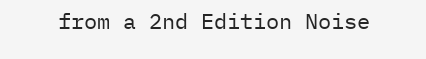from a 2nd Edition Noise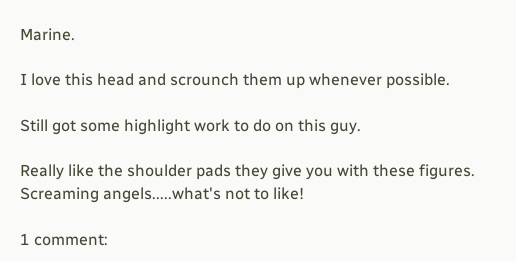Marine.

I love this head and scrounch them up whenever possible.

Still got some highlight work to do on this guy.

Really like the shoulder pads they give you with these figures. Screaming angels.....what's not to like!

1 comment: